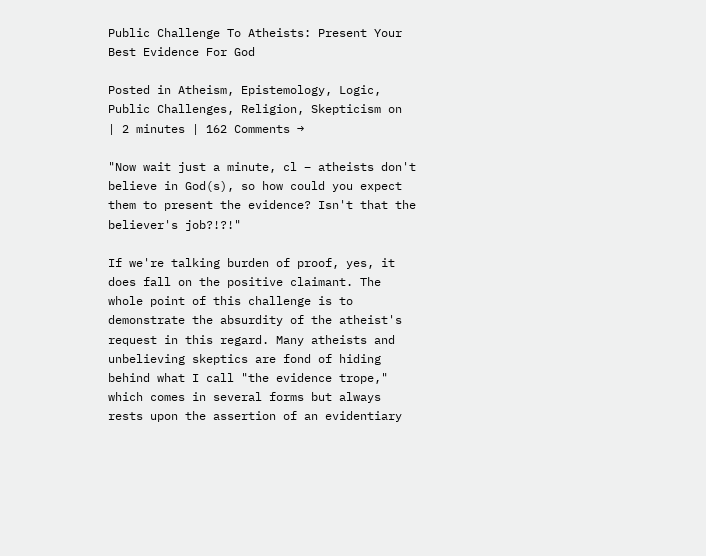Public Challenge To Atheists: Present Your Best Evidence For God

Posted in Atheism, Epistemology, Logic, Public Challenges, Religion, Skepticism on  | 2 minutes | 162 Comments →

"Now wait just a minute, cl – atheists don't believe in God(s), so how could you expect them to present the evidence? Isn't that the believer's job?!?!"

If we're talking burden of proof, yes, it does fall on the positive claimant. The whole point of this challenge is to demonstrate the absurdity of the atheist's request in this regard. Many atheists and unbelieving skeptics are fond of hiding behind what I call "the evidence trope," which comes in several forms but always rests upon the assertion of an evidentiary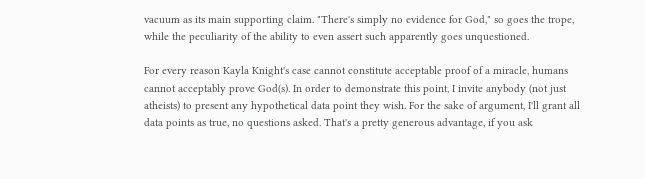vacuum as its main supporting claim. "There's simply no evidence for God," so goes the trope, while the peculiarity of the ability to even assert such apparently goes unquestioned.

For every reason Kayla Knight's case cannot constitute acceptable proof of a miracle, humans cannot acceptably prove God(s). In order to demonstrate this point, I invite anybody (not just atheists) to present any hypothetical data point they wish. For the sake of argument, I'll grant all data points as true, no questions asked. That's a pretty generous advantage, if you ask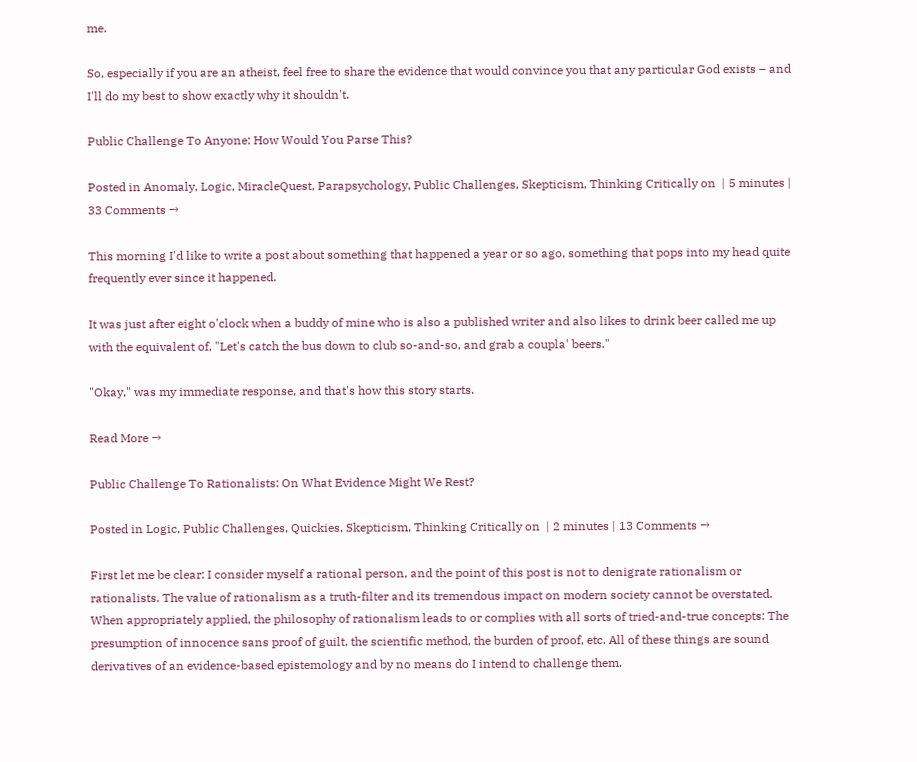me.

So, especially if you are an atheist, feel free to share the evidence that would convince you that any particular God exists – and I'll do my best to show exactly why it shouldn't.

Public Challenge To Anyone: How Would You Parse This?

Posted in Anomaly, Logic, MiracleQuest, Parapsychology, Public Challenges, Skepticism, Thinking Critically on  | 5 minutes | 33 Comments →

This morning I'd like to write a post about something that happened a year or so ago, something that pops into my head quite frequently ever since it happened.

It was just after eight o'clock when a buddy of mine who is also a published writer and also likes to drink beer called me up with the equivalent of, "Let's catch the bus down to club so-and-so, and grab a coupla' beers."

"Okay," was my immediate response, and that's how this story starts.

Read More →

Public Challenge To Rationalists: On What Evidence Might We Rest?

Posted in Logic, Public Challenges, Quickies, Skepticism, Thinking Critically on  | 2 minutes | 13 Comments →

First let me be clear: I consider myself a rational person, and the point of this post is not to denigrate rationalism or rationalists. The value of rationalism as a truth-filter and its tremendous impact on modern society cannot be overstated. When appropriately applied, the philosophy of rationalism leads to or complies with all sorts of tried-and-true concepts: The presumption of innocence sans proof of guilt, the scientific method, the burden of proof, etc. All of these things are sound derivatives of an evidence-based epistemology and by no means do I intend to challenge them.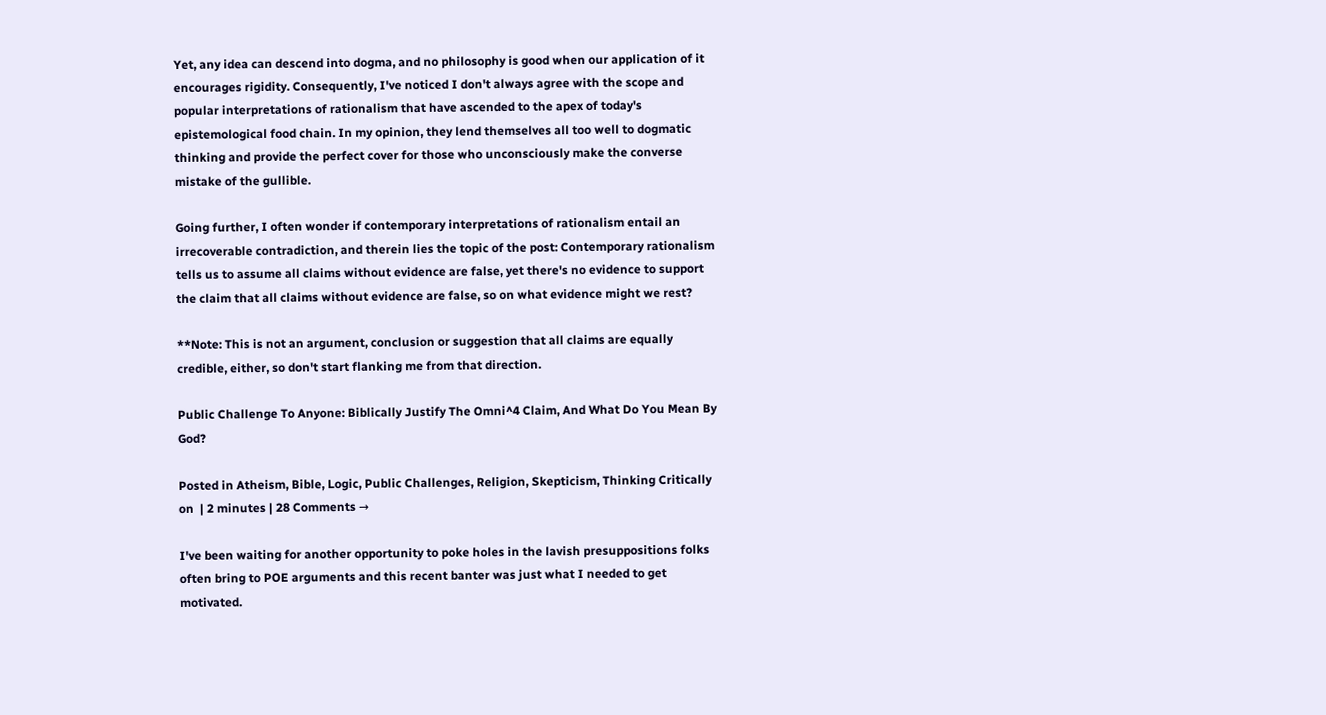Yet, any idea can descend into dogma, and no philosophy is good when our application of it encourages rigidity. Consequently, I've noticed I don't always agree with the scope and popular interpretations of rationalism that have ascended to the apex of today's epistemological food chain. In my opinion, they lend themselves all too well to dogmatic thinking and provide the perfect cover for those who unconsciously make the converse mistake of the gullible.

Going further, I often wonder if contemporary interpretations of rationalism entail an irrecoverable contradiction, and therein lies the topic of the post: Contemporary rationalism tells us to assume all claims without evidence are false, yet there's no evidence to support the claim that all claims without evidence are false, so on what evidence might we rest?

**Note: This is not an argument, conclusion or suggestion that all claims are equally credible, either, so don't start flanking me from that direction.

Public Challenge To Anyone: Biblically Justify The Omni^4 Claim, And What Do You Mean By God?

Posted in Atheism, Bible, Logic, Public Challenges, Religion, Skepticism, Thinking Critically on  | 2 minutes | 28 Comments →

I've been waiting for another opportunity to poke holes in the lavish presuppositions folks often bring to POE arguments and this recent banter was just what I needed to get motivated.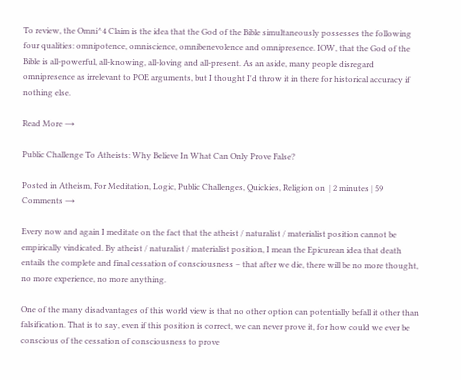To review, the Omni^4 Claim is the idea that the God of the Bible simultaneously possesses the following four qualities: omnipotence, omniscience, omnibenevolence and omnipresence. IOW, that the God of the Bible is all-powerful, all-knowing, all-loving and all-present. As an aside, many people disregard omnipresence as irrelevant to POE arguments, but I thought I'd throw it in there for historical accuracy if nothing else.

Read More →

Public Challenge To Atheists: Why Believe In What Can Only Prove False?

Posted in Atheism, For Meditation, Logic, Public Challenges, Quickies, Religion on  | 2 minutes | 59 Comments →

Every now and again I meditate on the fact that the atheist / naturalist / materialist position cannot be empirically vindicated. By atheist / naturalist / materialist position, I mean the Epicurean idea that death entails the complete and final cessation of consciousness – that after we die, there will be no more thought, no more experience, no more anything.

One of the many disadvantages of this world view is that no other option can potentially befall it other than falsification. That is to say, even if this position is correct, we can never prove it, for how could we ever be conscious of the cessation of consciousness to prove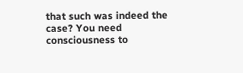that such was indeed the case? You need consciousness to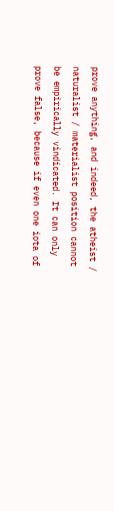prove anything, and indeed, the atheist / naturalist / materialist position cannot be empirically vindicated. It can only prove false, because if even one iota of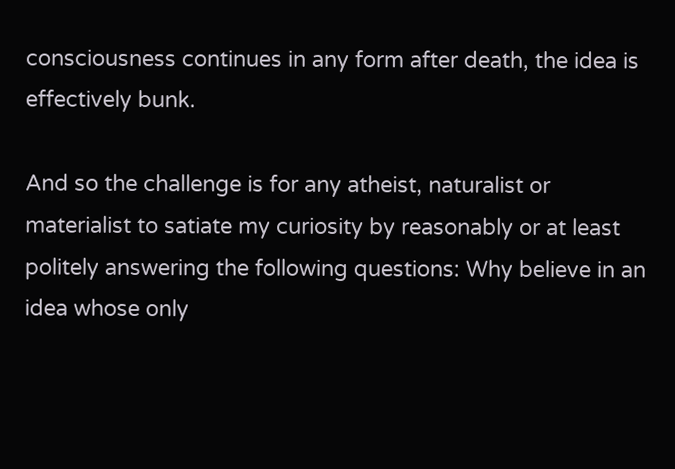consciousness continues in any form after death, the idea is effectively bunk.

And so the challenge is for any atheist, naturalist or materialist to satiate my curiosity by reasonably or at least politely answering the following questions: Why believe in an idea whose only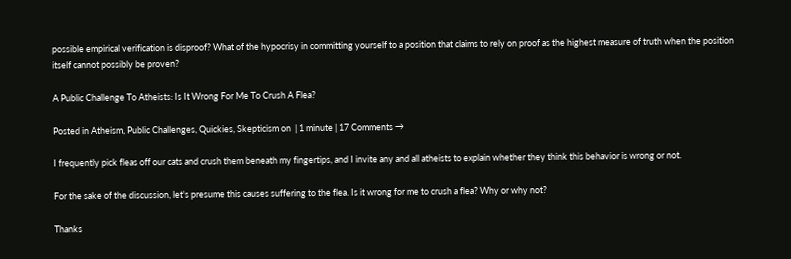possible empirical verification is disproof? What of the hypocrisy in committing yourself to a position that claims to rely on proof as the highest measure of truth when the position itself cannot possibly be proven?

A Public Challenge To Atheists: Is It Wrong For Me To Crush A Flea?

Posted in Atheism, Public Challenges, Quickies, Skepticism on  | 1 minute | 17 Comments →

I frequently pick fleas off our cats and crush them beneath my fingertips, and I invite any and all atheists to explain whether they think this behavior is wrong or not.

For the sake of the discussion, let's presume this causes suffering to the flea. Is it wrong for me to crush a flea? Why or why not?

Thanks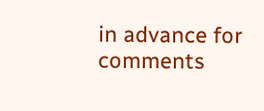in advance for comments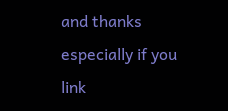and thanks especially if you link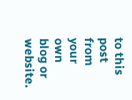to this post from your own blog or website.